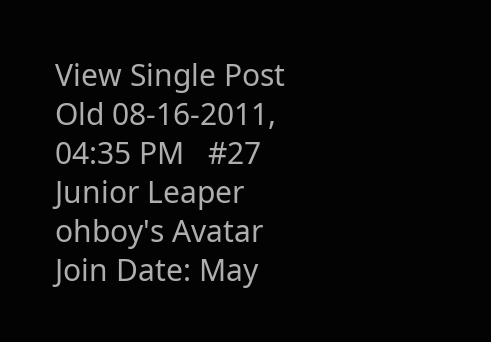View Single Post
Old 08-16-2011, 04:35 PM   #27
Junior Leaper
ohboy's Avatar
Join Date: May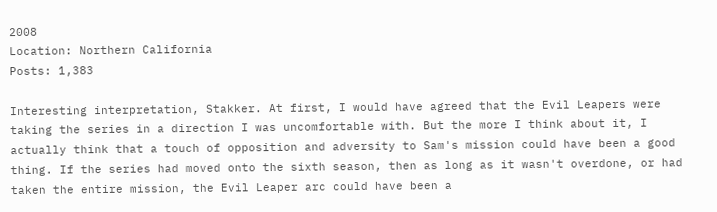2008
Location: Northern California
Posts: 1,383

Interesting interpretation, Stakker. At first, I would have agreed that the Evil Leapers were taking the series in a direction I was uncomfortable with. But the more I think about it, I actually think that a touch of opposition and adversity to Sam's mission could have been a good thing. If the series had moved onto the sixth season, then as long as it wasn't overdone, or had taken the entire mission, the Evil Leaper arc could have been a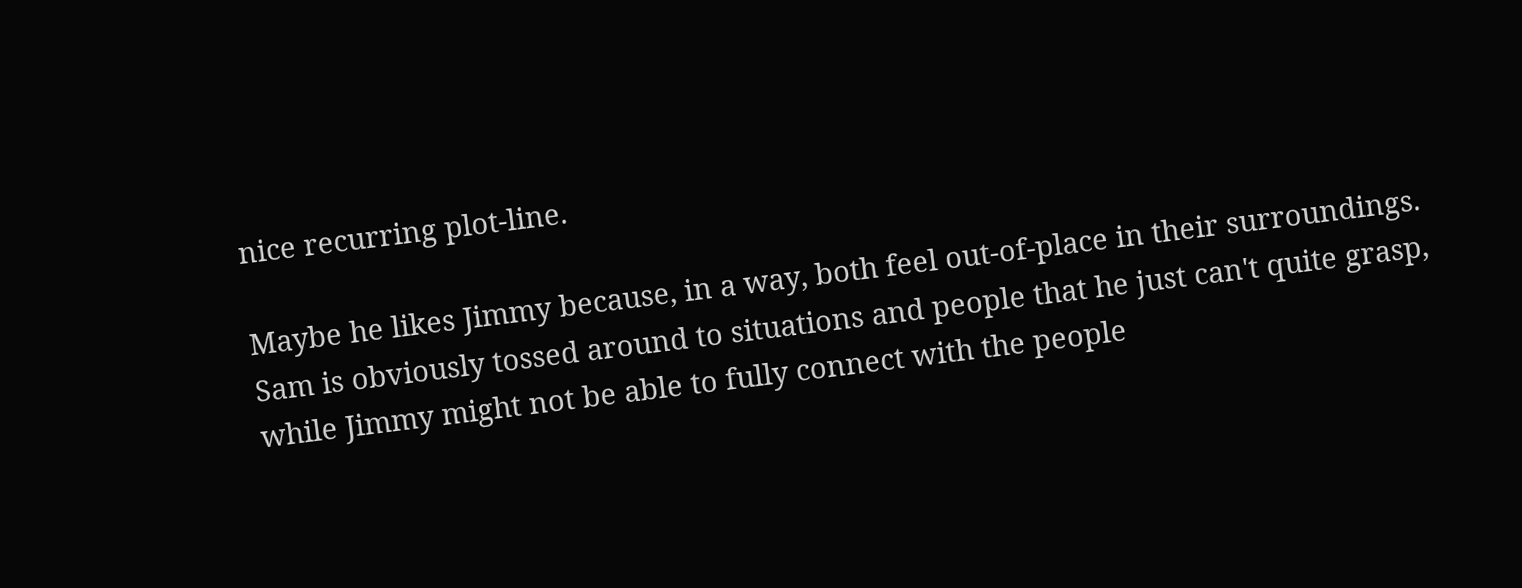nice recurring plot-line.

Maybe he likes Jimmy because, in a way, both feel out-of-place in their surroundings. Sam is obviously tossed around to situations and people that he just can't quite grasp, while Jimmy might not be able to fully connect with the people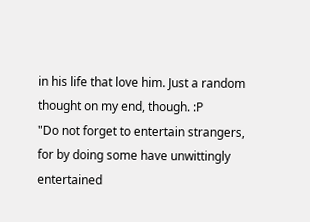in his life that love him. Just a random thought on my end, though. :P
"Do not forget to entertain strangers, for by doing some have unwittingly entertained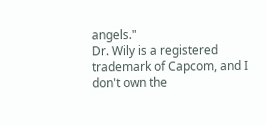angels."
Dr. Wily is a registered trademark of Capcom, and I don't own the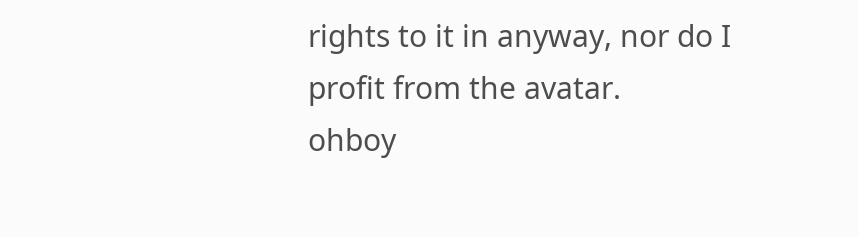rights to it in anyway, nor do I profit from the avatar.
ohboy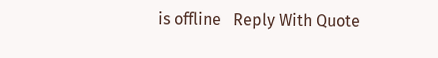is offline   Reply With Quote